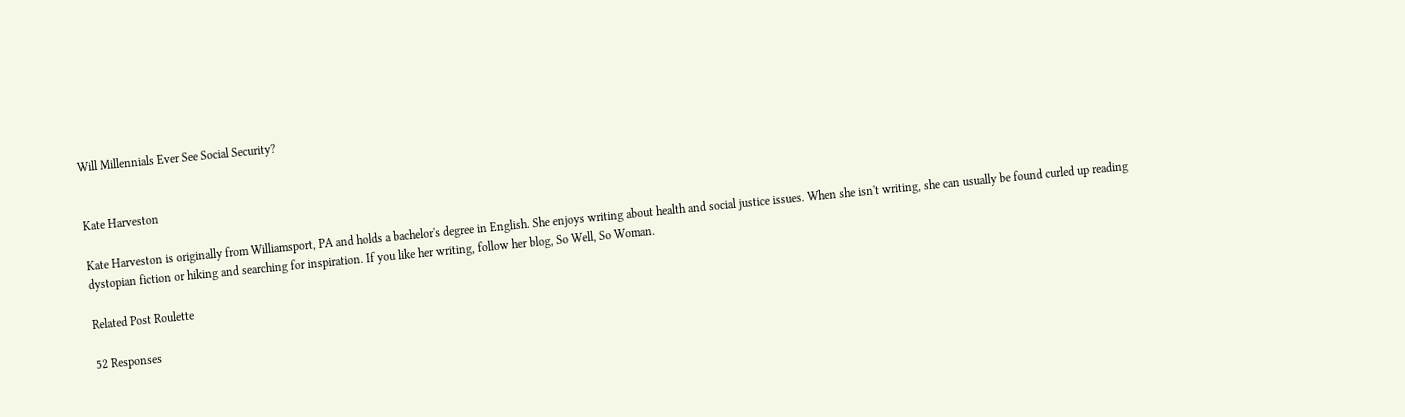Will Millennials Ever See Social Security?


Kate Harveston

Kate Harveston is originally from Williamsport, PA and holds a bachelor's degree in English. She enjoys writing about health and social justice issues. When she isn't writing, she can usually be found curled up reading dystopian fiction or hiking and searching for inspiration. If you like her writing, follow her blog, So Well, So Woman.

Related Post Roulette

52 Responses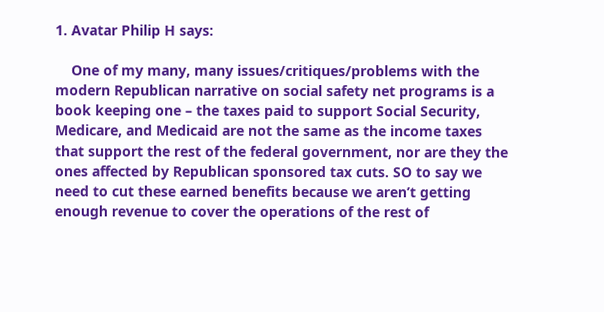1. Avatar Philip H says:

    One of my many, many issues/critiques/problems with the modern Republican narrative on social safety net programs is a book keeping one – the taxes paid to support Social Security, Medicare, and Medicaid are not the same as the income taxes that support the rest of the federal government, nor are they the ones affected by Republican sponsored tax cuts. SO to say we need to cut these earned benefits because we aren’t getting enough revenue to cover the operations of the rest of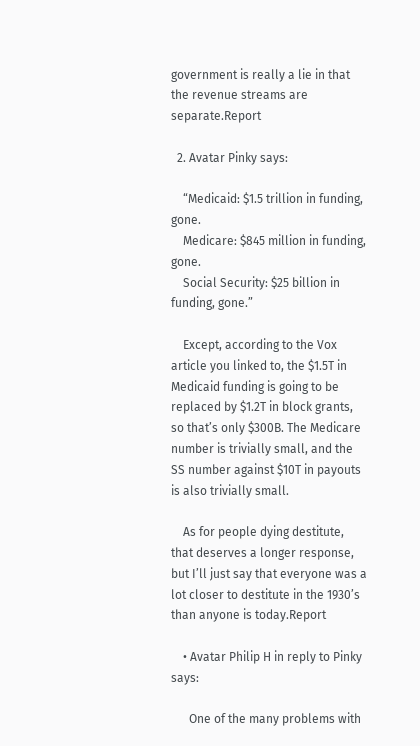government is really a lie in that the revenue streams are separate.Report

  2. Avatar Pinky says:

    “Medicaid: $1.5 trillion in funding, gone.
    Medicare: $845 million in funding, gone.
    Social Security: $25 billion in funding, gone.”

    Except, according to the Vox article you linked to, the $1.5T in Medicaid funding is going to be replaced by $1.2T in block grants, so that’s only $300B. The Medicare number is trivially small, and the SS number against $10T in payouts is also trivially small.

    As for people dying destitute, that deserves a longer response, but I’ll just say that everyone was a lot closer to destitute in the 1930’s than anyone is today.Report

    • Avatar Philip H in reply to Pinky says:

      One of the many problems with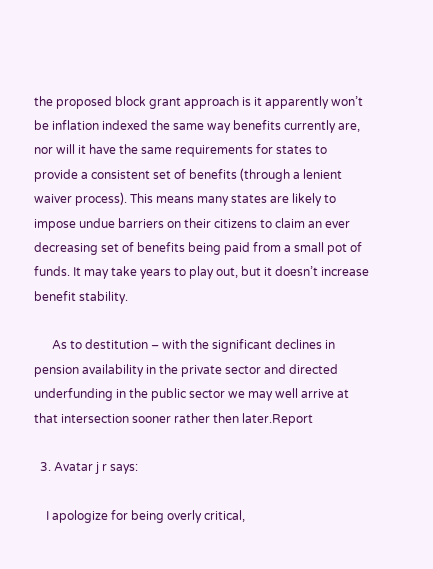the proposed block grant approach is it apparently won’t be inflation indexed the same way benefits currently are, nor will it have the same requirements for states to provide a consistent set of benefits (through a lenient waiver process). This means many states are likely to impose undue barriers on their citizens to claim an ever decreasing set of benefits being paid from a small pot of funds. It may take years to play out, but it doesn’t increase benefit stability.

      As to destitution – with the significant declines in pension availability in the private sector and directed underfunding in the public sector we may well arrive at that intersection sooner rather then later.Report

  3. Avatar j r says:

    I apologize for being overly critical,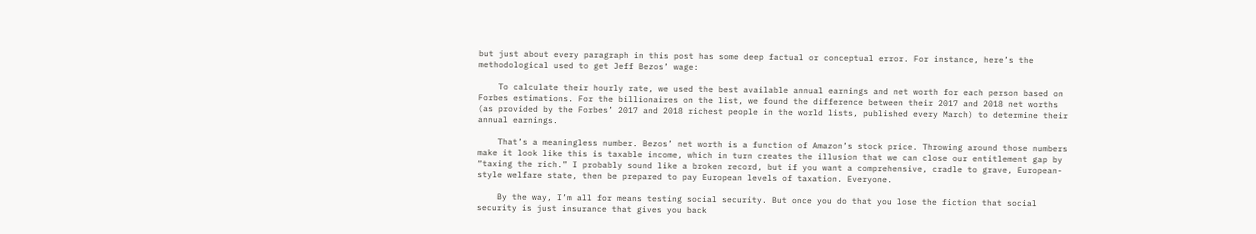but just about every paragraph in this post has some deep factual or conceptual error. For instance, here’s the methodological used to get Jeff Bezos’ wage:

    To calculate their hourly rate, we used the best available annual earnings and net worth for each person based on Forbes estimations. For the billionaires on the list, we found the difference between their 2017 and 2018 net worths (as provided by the Forbes’ 2017 and 2018 richest people in the world lists, published every March) to determine their annual earnings.

    That’s a meaningless number. Bezos’ net worth is a function of Amazon’s stock price. Throwing around those numbers make it look like this is taxable income, which in turn creates the illusion that we can close our entitlement gap by “taxing the rich.” I probably sound like a broken record, but if you want a comprehensive, cradle to grave, European-style welfare state, then be prepared to pay European levels of taxation. Everyone.

    By the way, I’m all for means testing social security. But once you do that you lose the fiction that social security is just insurance that gives you back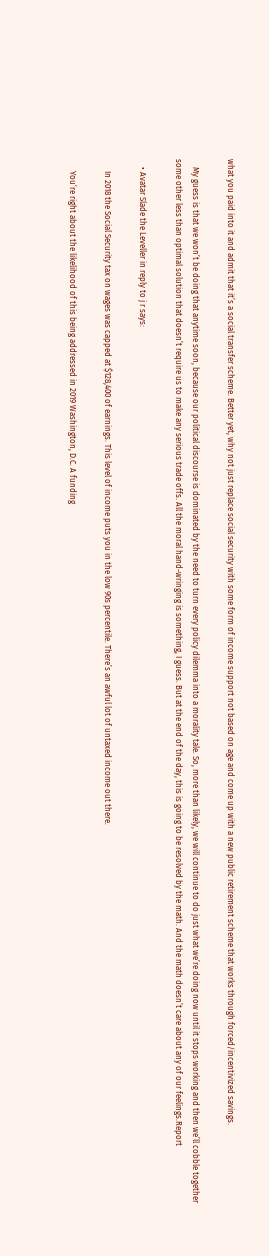what you paid into it and admit that it’s a social transfer scheme. Better yet, why not just replace social security with some form of income support not based on age and come up with a new public retirement scheme that works through forced/incentivized savings.

    My guess is that we won’t be doing that anytime soon, because our political discourse is dominated by the need to turn every policy dilemma into a morality tale. So, more than likely, we will continue to do just what we’re doing now until it stops working and then we’ll cobble together some other less than optimal solution that doesn’t require us to make any serious trade offs. All the moral hand-wringing is something, I guess. But at the end of the day, this is going to be resolved by the math. And the math doesn’t care about any of our feelings.Report

    • Avatar Slade the Leveller in reply to j r says:

      In 2018 the Social Security tax on wages was capped at $128,400 of earnings. This level of income puts you in the low 90s percentile. There’s an awful lot of untaxed income out there.

      You’re right about the likelihood of this being addressed in 2019 Washington, D.C. A funding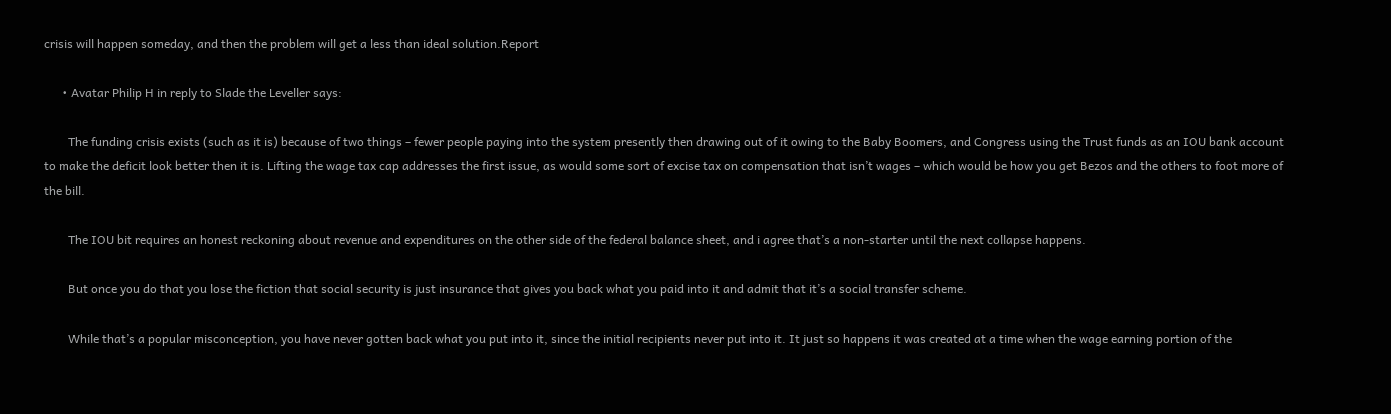crisis will happen someday, and then the problem will get a less than ideal solution.Report

      • Avatar Philip H in reply to Slade the Leveller says:

        The funding crisis exists (such as it is) because of two things – fewer people paying into the system presently then drawing out of it owing to the Baby Boomers, and Congress using the Trust funds as an IOU bank account to make the deficit look better then it is. Lifting the wage tax cap addresses the first issue, as would some sort of excise tax on compensation that isn’t wages – which would be how you get Bezos and the others to foot more of the bill.

        The IOU bit requires an honest reckoning about revenue and expenditures on the other side of the federal balance sheet, and i agree that’s a non-starter until the next collapse happens.

        But once you do that you lose the fiction that social security is just insurance that gives you back what you paid into it and admit that it’s a social transfer scheme.

        While that’s a popular misconception, you have never gotten back what you put into it, since the initial recipients never put into it. It just so happens it was created at a time when the wage earning portion of the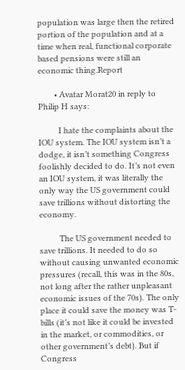population was large then the retired portion of the population and at a time when real, functional corporate based pensions were still an economic thing.Report

        • Avatar Morat20 in reply to Philip H says:

          I hate the complaints about the IOU system. The IOU system isn’t a dodge, it isn’t something Congress foolishly decided to do. It’s not even an IOU system, it was literally the only way the US government could save trillions without distorting the economy.

          The US government needed to save trillions. It needed to do so without causing unwanted economic pressures (recall, this was in the 80s, not long after the rather unpleasant economic issues of the 70s). The only place it could save the money was T-bills (it’s not like it could be invested in the market, or commodities, or other government’s debt). But if Congress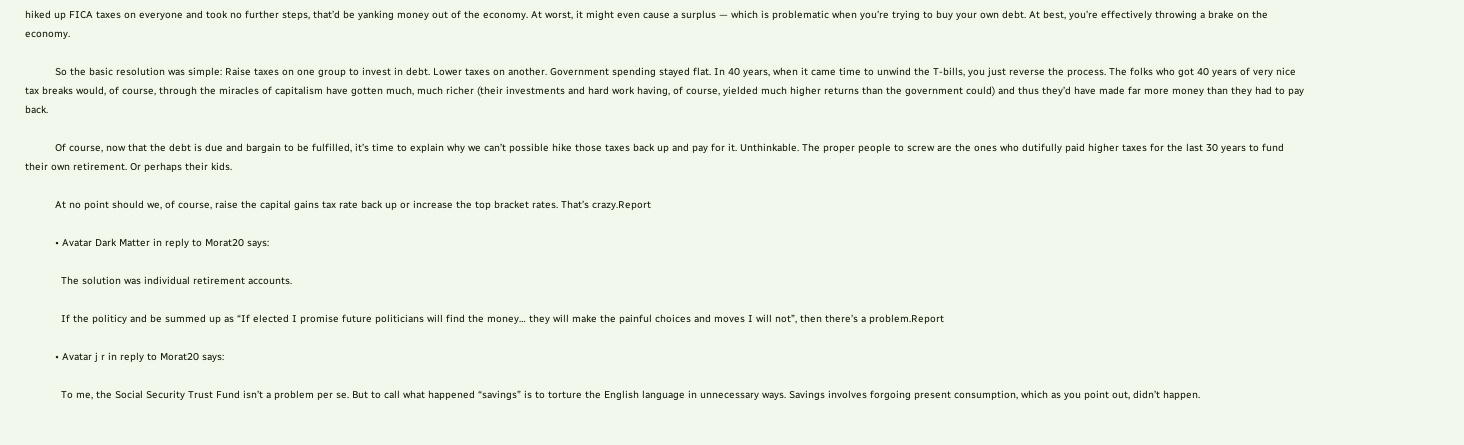hiked up FICA taxes on everyone and took no further steps, that’d be yanking money out of the economy. At worst, it might even cause a surplus — which is problematic when you’re trying to buy your own debt. At best, you’re effectively throwing a brake on the economy.

          So the basic resolution was simple: Raise taxes on one group to invest in debt. Lower taxes on another. Government spending stayed flat. In 40 years, when it came time to unwind the T-bills, you just reverse the process. The folks who got 40 years of very nice tax breaks would, of course, through the miracles of capitalism have gotten much, much richer (their investments and hard work having, of course, yielded much higher returns than the government could) and thus they’d have made far more money than they had to pay back.

          Of course, now that the debt is due and bargain to be fulfilled, it’s time to explain why we can’t possible hike those taxes back up and pay for it. Unthinkable. The proper people to screw are the ones who dutifully paid higher taxes for the last 30 years to fund their own retirement. Or perhaps their kids.

          At no point should we, of course, raise the capital gains tax rate back up or increase the top bracket rates. That’s crazy.Report

          • Avatar Dark Matter in reply to Morat20 says:

            The solution was individual retirement accounts.

            If the politicy and be summed up as “If elected I promise future politicians will find the money… they will make the painful choices and moves I will not”, then there’s a problem.Report

          • Avatar j r in reply to Morat20 says:

            To me, the Social Security Trust Fund isn’t a problem per se. But to call what happened “savings” is to torture the English language in unnecessary ways. Savings involves forgoing present consumption, which as you point out, didn’t happen.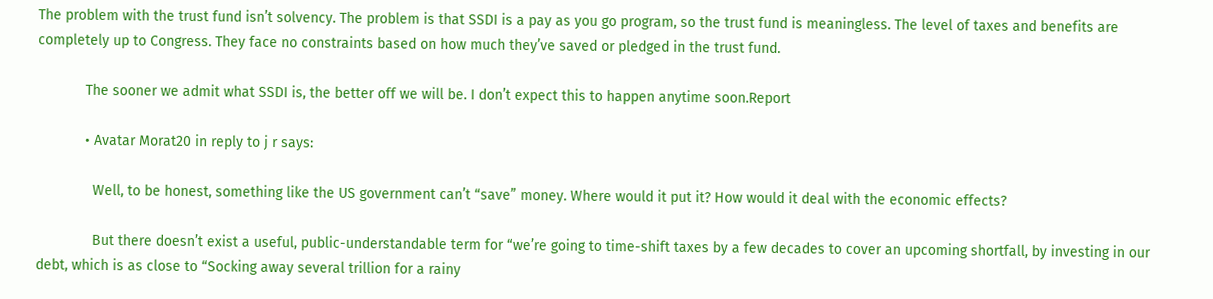The problem with the trust fund isn’t solvency. The problem is that SSDI is a pay as you go program, so the trust fund is meaningless. The level of taxes and benefits are completely up to Congress. They face no constraints based on how much they’ve saved or pledged in the trust fund.

            The sooner we admit what SSDI is, the better off we will be. I don’t expect this to happen anytime soon.Report

            • Avatar Morat20 in reply to j r says:

              Well, to be honest, something like the US government can’t “save” money. Where would it put it? How would it deal with the economic effects?

              But there doesn’t exist a useful, public-understandable term for “we’re going to time-shift taxes by a few decades to cover an upcoming shortfall, by investing in our debt, which is as close to “Socking away several trillion for a rainy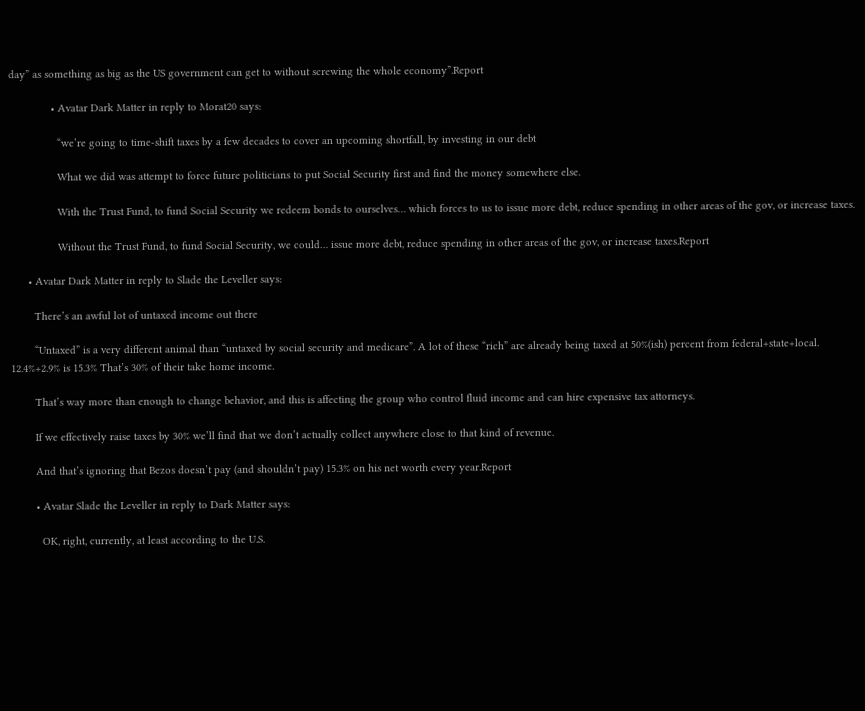day” as something as big as the US government can get to without screwing the whole economy”.Report

              • Avatar Dark Matter in reply to Morat20 says:

                “we’re going to time-shift taxes by a few decades to cover an upcoming shortfall, by investing in our debt

                What we did was attempt to force future politicians to put Social Security first and find the money somewhere else.

                With the Trust Fund, to fund Social Security we redeem bonds to ourselves… which forces to us to issue more debt, reduce spending in other areas of the gov, or increase taxes.

                Without the Trust Fund, to fund Social Security, we could… issue more debt, reduce spending in other areas of the gov, or increase taxes.Report

      • Avatar Dark Matter in reply to Slade the Leveller says:

        There’s an awful lot of untaxed income out there

        “Untaxed” is a very different animal than “untaxed by social security and medicare”. A lot of these “rich” are already being taxed at 50%(ish) percent from federal+state+local. 12.4%+2.9% is 15.3% That’s 30% of their take home income.

        That’s way more than enough to change behavior, and this is affecting the group who control fluid income and can hire expensive tax attorneys.

        If we effectively raise taxes by 30% we’ll find that we don’t actually collect anywhere close to that kind of revenue.

        And that’s ignoring that Bezos doesn’t pay (and shouldn’t pay) 15.3% on his net worth every year.Report

        • Avatar Slade the Leveller in reply to Dark Matter says:

          OK, right, currently, at least according to the U.S.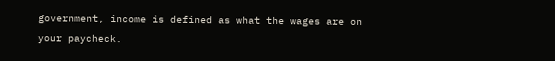government, income is defined as what the wages are on your paycheck.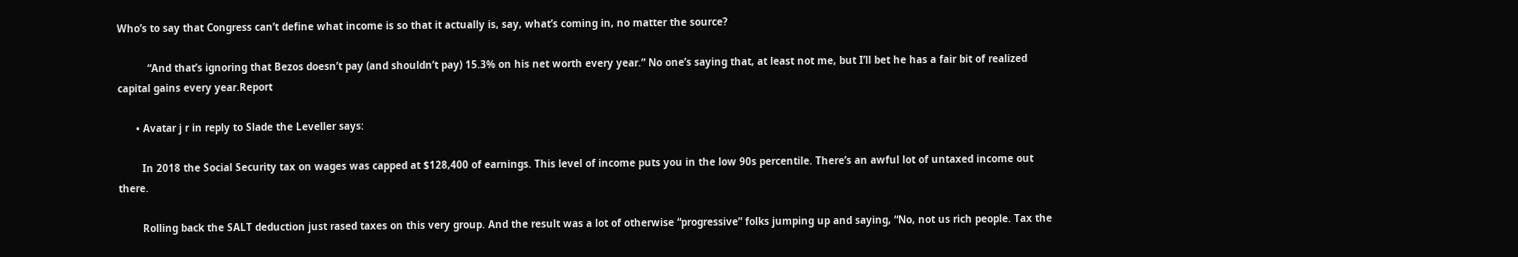Who’s to say that Congress can’t define what income is so that it actually is, say, what’s coming in, no matter the source?

          “And that’s ignoring that Bezos doesn’t pay (and shouldn’t pay) 15.3% on his net worth every year.” No one’s saying that, at least not me, but I’ll bet he has a fair bit of realized capital gains every year.Report

      • Avatar j r in reply to Slade the Leveller says:

        In 2018 the Social Security tax on wages was capped at $128,400 of earnings. This level of income puts you in the low 90s percentile. There’s an awful lot of untaxed income out there.

        Rolling back the SALT deduction just rased taxes on this very group. And the result was a lot of otherwise “progressive” folks jumping up and saying, “No, not us rich people. Tax the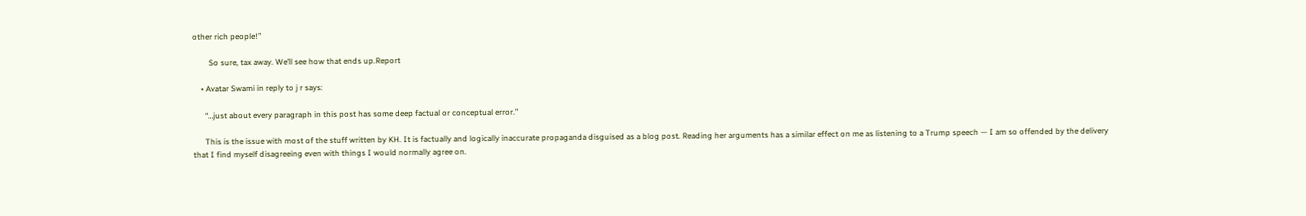other rich people!”

        So sure, tax away. We’ll see how that ends up.Report

    • Avatar Swami in reply to j r says:

      “…just about every paragraph in this post has some deep factual or conceptual error.”

      This is the issue with most of the stuff written by KH. It is factually and logically inaccurate propaganda disguised as a blog post. Reading her arguments has a similar effect on me as listening to a Trump speech — I am so offended by the delivery that I find myself disagreeing even with things I would normally agree on.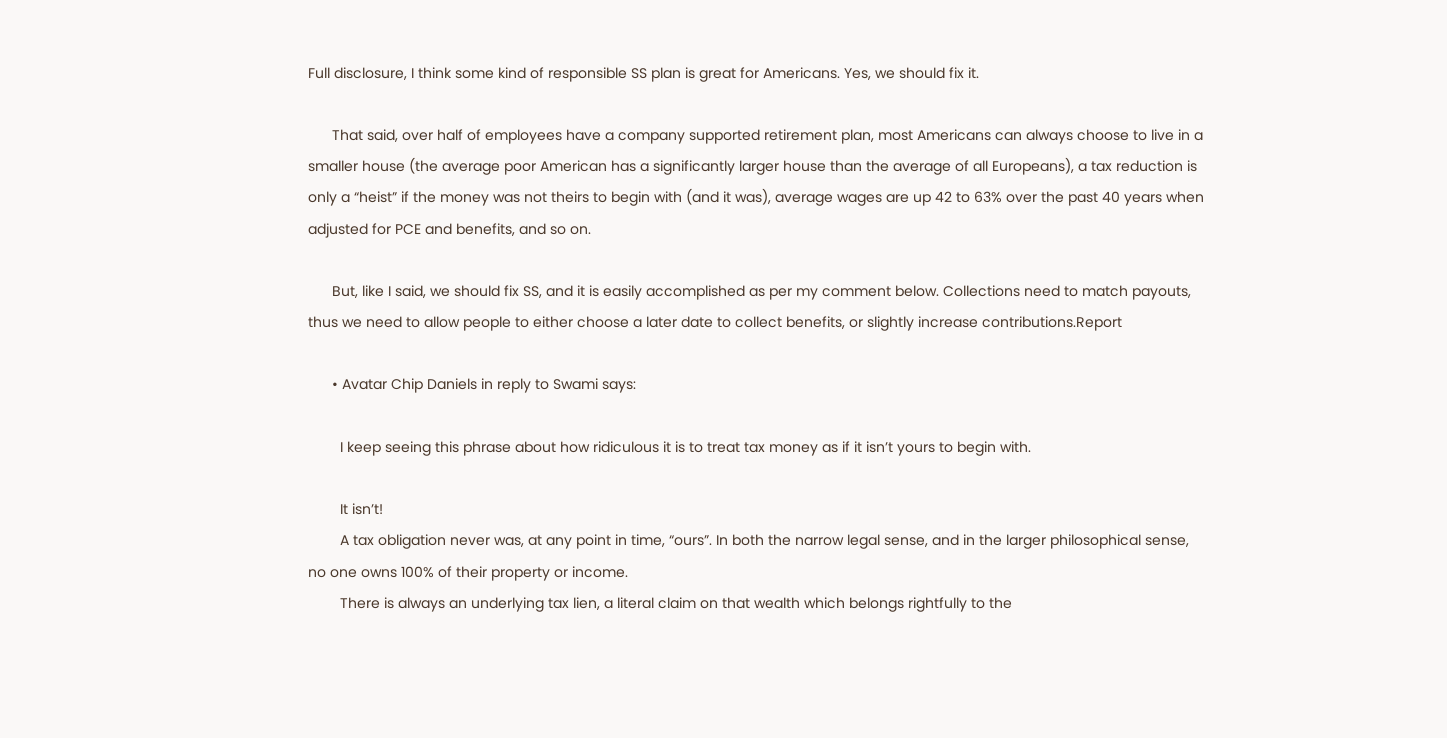Full disclosure, I think some kind of responsible SS plan is great for Americans. Yes, we should fix it.

      That said, over half of employees have a company supported retirement plan, most Americans can always choose to live in a smaller house (the average poor American has a significantly larger house than the average of all Europeans), a tax reduction is only a “heist” if the money was not theirs to begin with (and it was), average wages are up 42 to 63% over the past 40 years when adjusted for PCE and benefits, and so on.

      But, like I said, we should fix SS, and it is easily accomplished as per my comment below. Collections need to match payouts, thus we need to allow people to either choose a later date to collect benefits, or slightly increase contributions.Report

      • Avatar Chip Daniels in reply to Swami says:

        I keep seeing this phrase about how ridiculous it is to treat tax money as if it isn’t yours to begin with.

        It isn’t!
        A tax obligation never was, at any point in time, “ours”. In both the narrow legal sense, and in the larger philosophical sense, no one owns 100% of their property or income.
        There is always an underlying tax lien, a literal claim on that wealth which belongs rightfully to the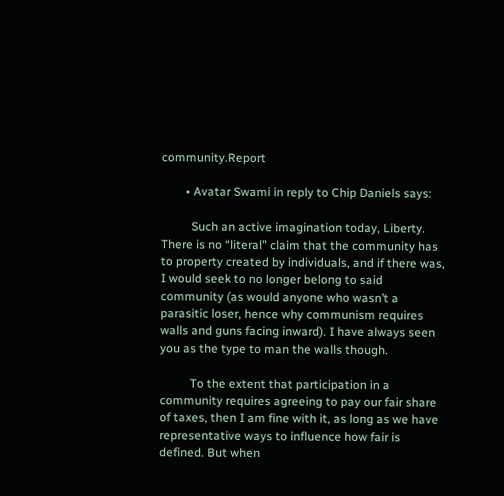community.Report

        • Avatar Swami in reply to Chip Daniels says:

          Such an active imagination today, Liberty. There is no “literal” claim that the community has to property created by individuals, and if there was, I would seek to no longer belong to said community (as would anyone who wasn’t a parasitic loser, hence why communism requires walls and guns facing inward). I have always seen you as the type to man the walls though.

          To the extent that participation in a community requires agreeing to pay our fair share of taxes, then I am fine with it, as long as we have representative ways to influence how fair is defined. But when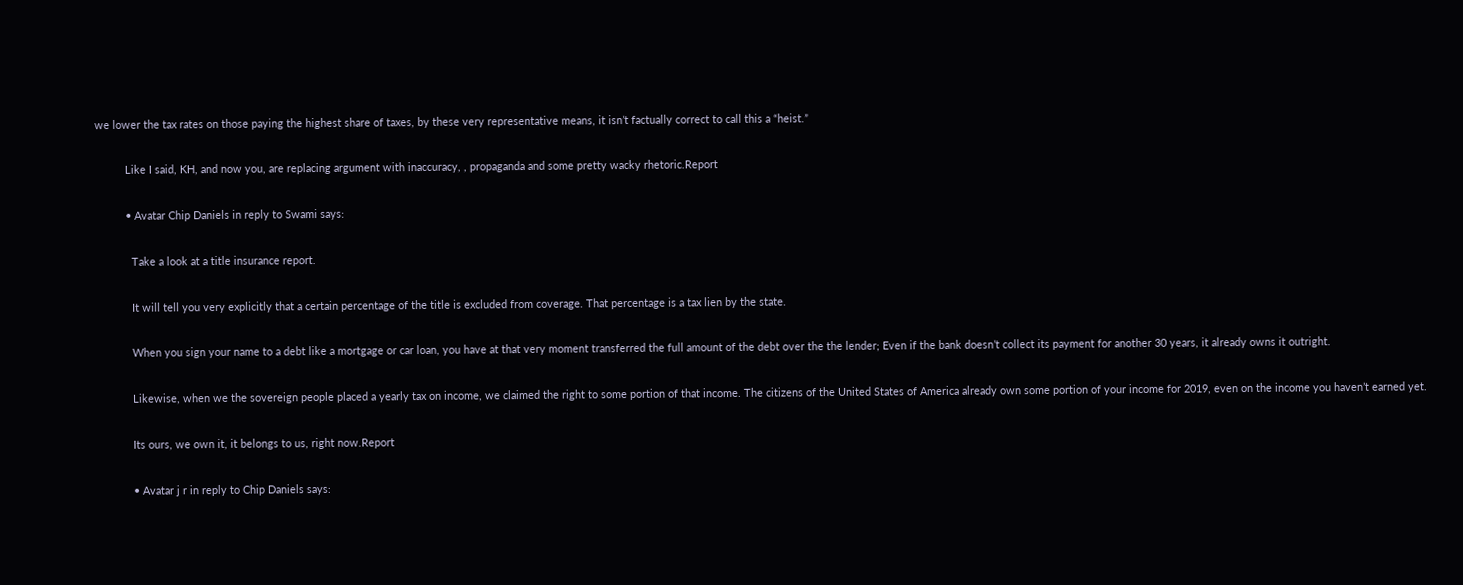we lower the tax rates on those paying the highest share of taxes, by these very representative means, it isn’t factually correct to call this a “heist.”

          Like I said, KH, and now you, are replacing argument with inaccuracy, , propaganda and some pretty wacky rhetoric.Report

          • Avatar Chip Daniels in reply to Swami says:

            Take a look at a title insurance report.

            It will tell you very explicitly that a certain percentage of the title is excluded from coverage. That percentage is a tax lien by the state.

            When you sign your name to a debt like a mortgage or car loan, you have at that very moment transferred the full amount of the debt over the the lender; Even if the bank doesn’t collect its payment for another 30 years, it already owns it outright.

            Likewise, when we the sovereign people placed a yearly tax on income, we claimed the right to some portion of that income. The citizens of the United States of America already own some portion of your income for 2019, even on the income you haven’t earned yet.

            Its ours, we own it, it belongs to us, right now.Report

            • Avatar j r in reply to Chip Daniels says: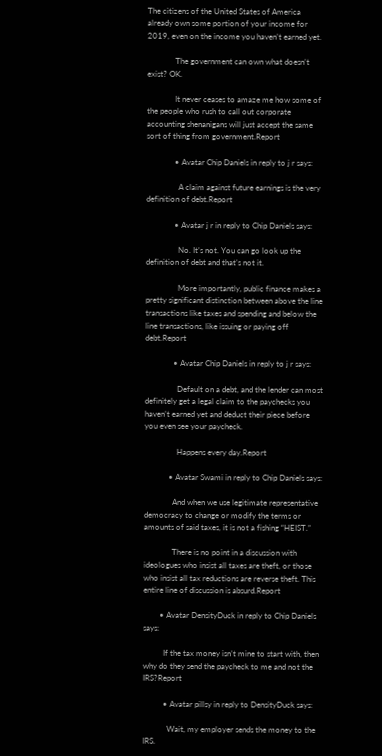The citizens of the United States of America already own some portion of your income for 2019, even on the income you haven’t earned yet.

              The government can own what doesn’t exist? OK.

              It never ceases to amaze me how some of the people who rush to call out corporate accounting shenanigans will just accept the same sort of thing from government.Report

              • Avatar Chip Daniels in reply to j r says:

                A claim against future earnings is the very definition of debt.Report

              • Avatar j r in reply to Chip Daniels says:

                No. It’s not. You can go look up the definition of debt and that’s not it.

                More importantly, public finance makes a pretty significant distinction between above the line transactions like taxes and spending and below the line transactions, like issuing or paying off debt.Report

              • Avatar Chip Daniels in reply to j r says:

                Default on a debt, and the lender can most definitely get a legal claim to the paychecks you haven’t earned yet and deduct their piece before you even see your paycheck.

                Happens every day.Report

            • Avatar Swami in reply to Chip Daniels says:

              And when we use legitimate representative democracy to change or modify the terms or amounts of said taxes, it is not a fishing “HEIST.”

              There is no point in a discussion with ideologues who insist all taxes are theft, or those who insist all tax reductions are reverse theft. This entire line of discussion is absurd.Report

        • Avatar DensityDuck in reply to Chip Daniels says:

          If the tax money isn’t mine to start with, then why do they send the paycheck to me and not the IRS?Report

          • Avatar pillsy in reply to DensityDuck says:

            Wait, my employer sends the money to the IRS.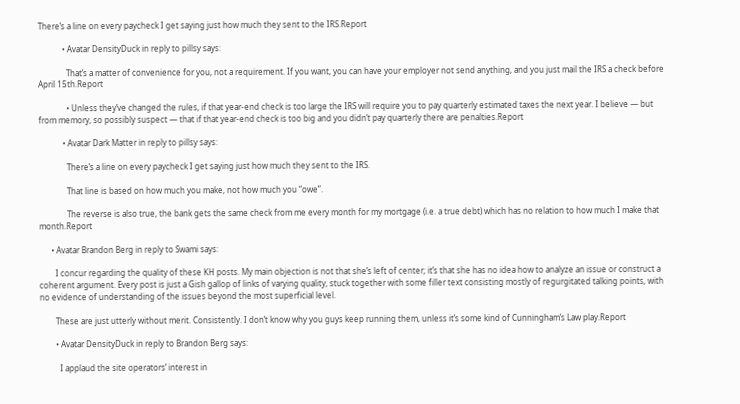There’s a line on every paycheck I get saying just how much they sent to the IRS.Report

            • Avatar DensityDuck in reply to pillsy says:

              That’s a matter of convenience for you, not a requirement. If you want, you can have your employer not send anything, and you just mail the IRS a check before April 15th.Report

              • Unless they’ve changed the rules, if that year-end check is too large the IRS will require you to pay quarterly estimated taxes the next year. I believe — but from memory, so possibly suspect — that if that year-end check is too big and you didn’t pay quarterly there are penalties.Report

            • Avatar Dark Matter in reply to pillsy says:

              There’s a line on every paycheck I get saying just how much they sent to the IRS.

              That line is based on how much you make, not how much you “owe”.

              The reverse is also true, the bank gets the same check from me every month for my mortgage (i.e. a true debt) which has no relation to how much I make that month.Report

      • Avatar Brandon Berg in reply to Swami says:

        I concur regarding the quality of these KH posts. My main objection is not that she’s left of center; it’s that she has no idea how to analyze an issue or construct a coherent argument. Every post is just a Gish gallop of links of varying quality, stuck together with some filler text consisting mostly of regurgitated talking points, with no evidence of understanding of the issues beyond the most superficial level.

        These are just utterly without merit. Consistently. I don’t know why you guys keep running them, unless it’s some kind of Cunningham’s Law play.Report

        • Avatar DensityDuck in reply to Brandon Berg says:

          I applaud the site operators’ interest in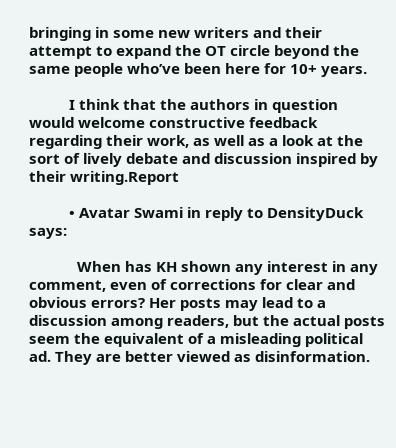bringing in some new writers and their attempt to expand the OT circle beyond the same people who’ve been here for 10+ years.

          I think that the authors in question would welcome constructive feedback regarding their work, as well as a look at the sort of lively debate and discussion inspired by their writing.Report

          • Avatar Swami in reply to DensityDuck says:

            When has KH shown any interest in any comment, even of corrections for clear and obvious errors? Her posts may lead to a discussion among readers, but the actual posts seem the equivalent of a misleading political ad. They are better viewed as disinformation.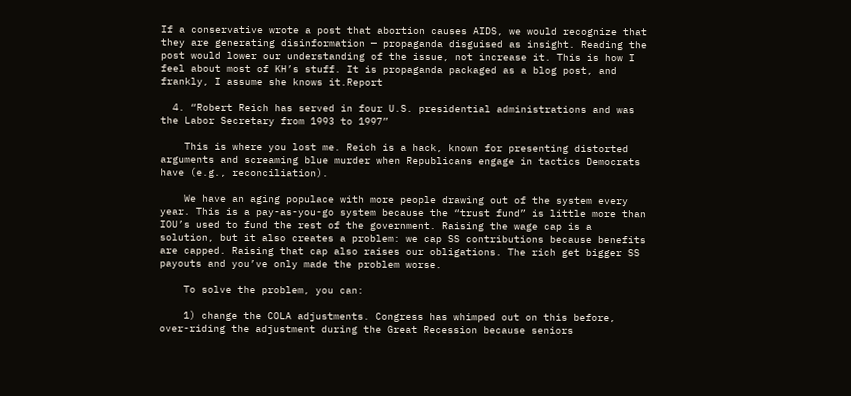If a conservative wrote a post that abortion causes AIDS, we would recognize that they are generating disinformation — propaganda disguised as insight. Reading the post would lower our understanding of the issue, not increase it. This is how I feel about most of KH’s stuff. It is propaganda packaged as a blog post, and frankly, I assume she knows it.Report

  4. “Robert Reich has served in four U.S. presidential administrations and was the Labor Secretary from 1993 to 1997”

    This is where you lost me. Reich is a hack, known for presenting distorted arguments and screaming blue murder when Republicans engage in tactics Democrats have (e.g., reconciliation).

    We have an aging populace with more people drawing out of the system every year. This is a pay-as-you-go system because the “trust fund” is little more than IOU’s used to fund the rest of the government. Raising the wage cap is a solution, but it also creates a problem: we cap SS contributions because benefits are capped. Raising that cap also raises our obligations. The rich get bigger SS payouts and you’ve only made the problem worse.

    To solve the problem, you can:

    1) change the COLA adjustments. Congress has whimped out on this before, over-riding the adjustment during the Great Recession because seniors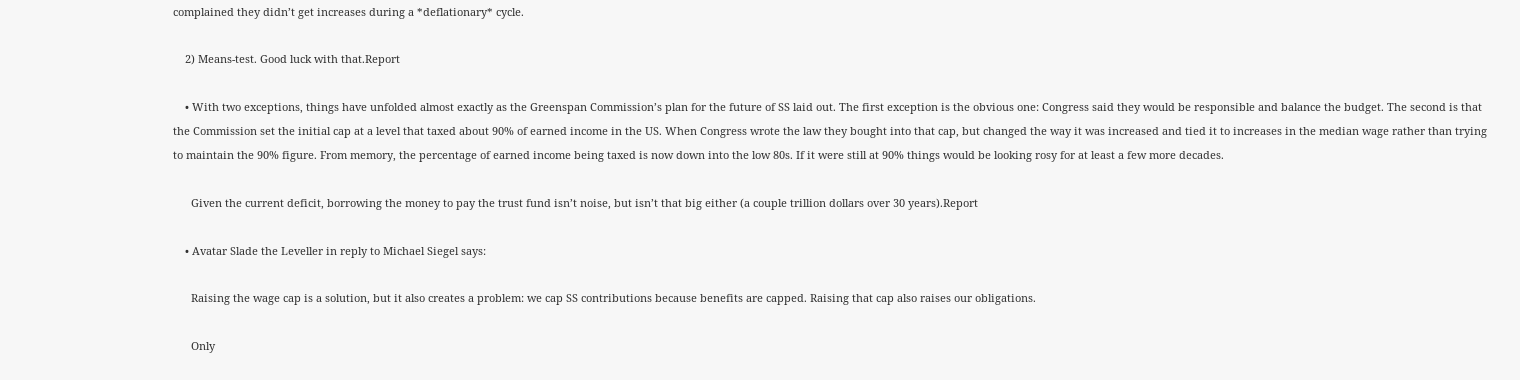complained they didn’t get increases during a *deflationary* cycle.

    2) Means-test. Good luck with that.Report

    • With two exceptions, things have unfolded almost exactly as the Greenspan Commission’s plan for the future of SS laid out. The first exception is the obvious one: Congress said they would be responsible and balance the budget. The second is that the Commission set the initial cap at a level that taxed about 90% of earned income in the US. When Congress wrote the law they bought into that cap, but changed the way it was increased and tied it to increases in the median wage rather than trying to maintain the 90% figure. From memory, the percentage of earned income being taxed is now down into the low 80s. If it were still at 90% things would be looking rosy for at least a few more decades.

      Given the current deficit, borrowing the money to pay the trust fund isn’t noise, but isn’t that big either (a couple trillion dollars over 30 years).Report

    • Avatar Slade the Leveller in reply to Michael Siegel says:

      Raising the wage cap is a solution, but it also creates a problem: we cap SS contributions because benefits are capped. Raising that cap also raises our obligations.

      Only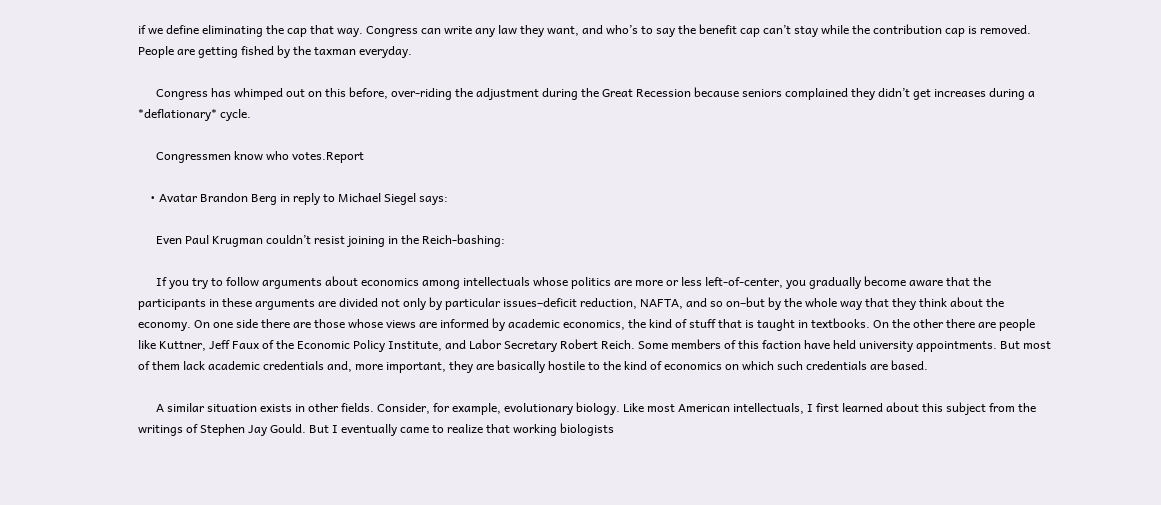if we define eliminating the cap that way. Congress can write any law they want, and who’s to say the benefit cap can’t stay while the contribution cap is removed. People are getting fished by the taxman everyday.

      Congress has whimped out on this before, over-riding the adjustment during the Great Recession because seniors complained they didn’t get increases during a *deflationary* cycle.

      Congressmen know who votes.Report

    • Avatar Brandon Berg in reply to Michael Siegel says:

      Even Paul Krugman couldn’t resist joining in the Reich-bashing:

      If you try to follow arguments about economics among intellectuals whose politics are more or less left-of-center, you gradually become aware that the participants in these arguments are divided not only by particular issues–deficit reduction, NAFTA, and so on–but by the whole way that they think about the economy. On one side there are those whose views are informed by academic economics, the kind of stuff that is taught in textbooks. On the other there are people like Kuttner, Jeff Faux of the Economic Policy Institute, and Labor Secretary Robert Reich. Some members of this faction have held university appointments. But most of them lack academic credentials and, more important, they are basically hostile to the kind of economics on which such credentials are based.

      A similar situation exists in other fields. Consider, for example, evolutionary biology. Like most American intellectuals, I first learned about this subject from the writings of Stephen Jay Gould. But I eventually came to realize that working biologists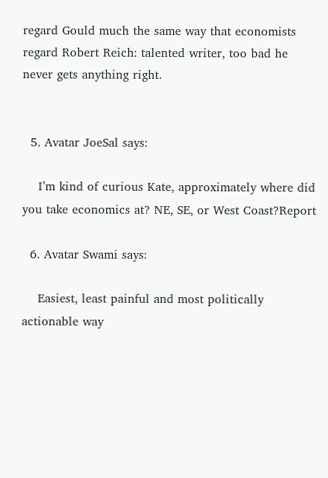regard Gould much the same way that economists regard Robert Reich: talented writer, too bad he never gets anything right.


  5. Avatar JoeSal says:

    I’m kind of curious Kate, approximately where did you take economics at? NE, SE, or West Coast?Report

  6. Avatar Swami says:

    Easiest, least painful and most politically actionable way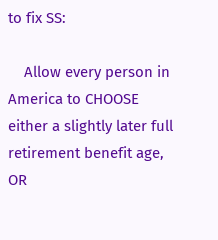to fix SS:

    Allow every person in America to CHOOSE either a slightly later full retirement benefit age, OR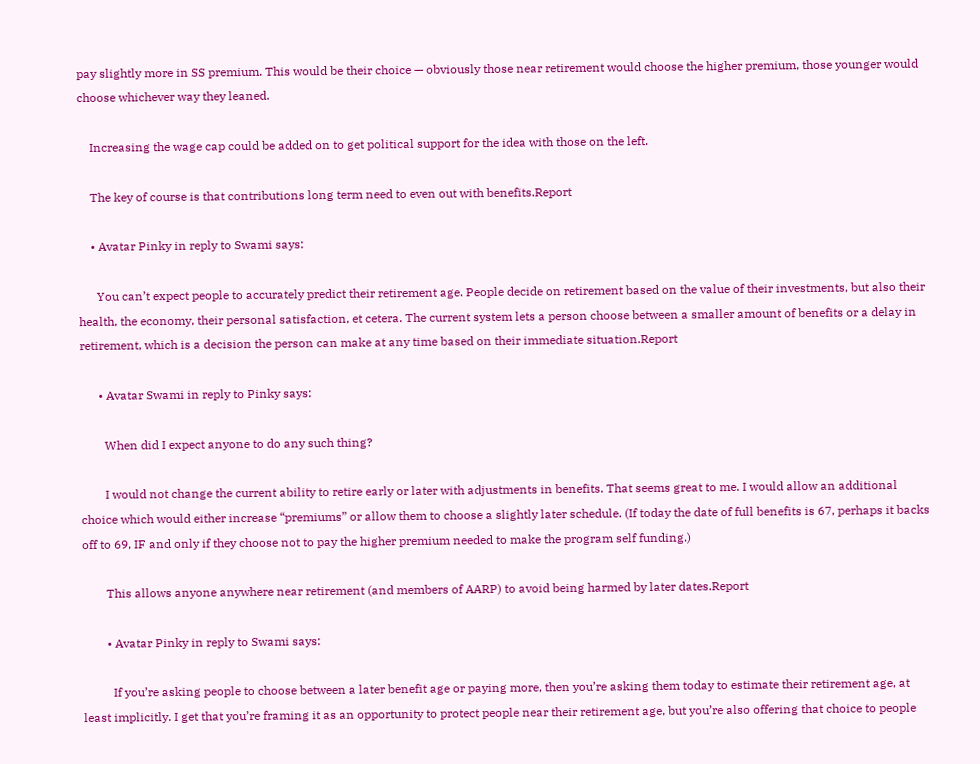pay slightly more in SS premium. This would be their choice — obviously those near retirement would choose the higher premium, those younger would choose whichever way they leaned.

    Increasing the wage cap could be added on to get political support for the idea with those on the left.

    The key of course is that contributions long term need to even out with benefits.Report

    • Avatar Pinky in reply to Swami says:

      You can’t expect people to accurately predict their retirement age. People decide on retirement based on the value of their investments, but also their health, the economy, their personal satisfaction, et cetera. The current system lets a person choose between a smaller amount of benefits or a delay in retirement, which is a decision the person can make at any time based on their immediate situation.Report

      • Avatar Swami in reply to Pinky says:

        When did I expect anyone to do any such thing?

        I would not change the current ability to retire early or later with adjustments in benefits. That seems great to me. I would allow an additional choice which would either increase “premiums” or allow them to choose a slightly later schedule. (If today the date of full benefits is 67, perhaps it backs off to 69, IF and only if they choose not to pay the higher premium needed to make the program self funding.)

        This allows anyone anywhere near retirement (and members of AARP) to avoid being harmed by later dates.Report

        • Avatar Pinky in reply to Swami says:

          If you’re asking people to choose between a later benefit age or paying more, then you’re asking them today to estimate their retirement age, at least implicitly. I get that you’re framing it as an opportunity to protect people near their retirement age, but you’re also offering that choice to people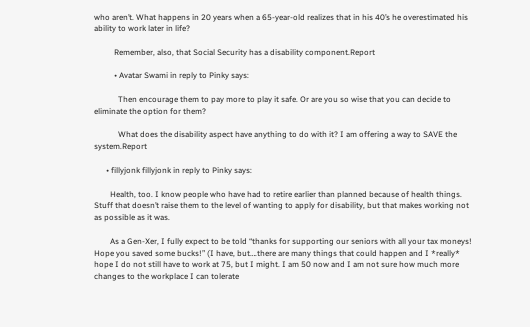who aren’t. What happens in 20 years when a 65-year-old realizes that in his 40’s he overestimated his ability to work later in life?

          Remember, also, that Social Security has a disability component.Report

          • Avatar Swami in reply to Pinky says:

            Then encourage them to pay more to play it safe. Or are you so wise that you can decide to eliminate the option for them?

            What does the disability aspect have anything to do with it? I am offering a way to SAVE the system.Report

      • fillyjonk fillyjonk in reply to Pinky says:

        Health, too. I know people who have had to retire earlier than planned because of health things. Stuff that doesn’t raise them to the level of wanting to apply for disability, but that makes working not as possible as it was.

        As a Gen-Xer, I fully expect to be told “thanks for supporting our seniors with all your tax moneys! Hope you saved some bucks!” (I have, but….there are many things that could happen and I *really* hope I do not still have to work at 75, but I might. I am 50 now and I am not sure how much more changes to the workplace I can tolerate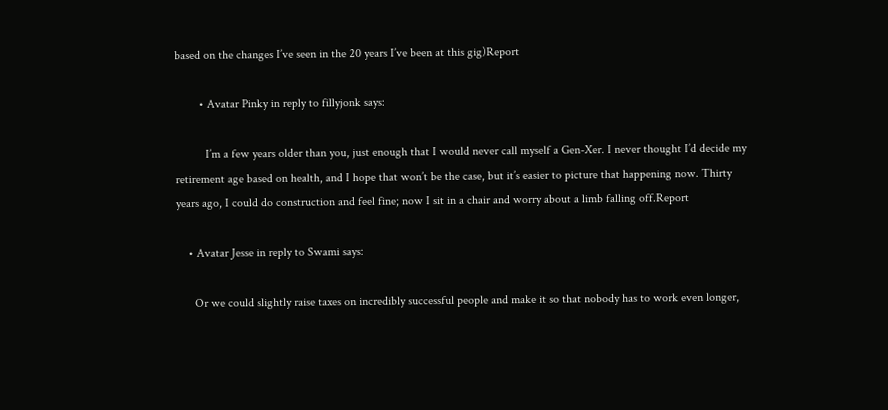based on the changes I’ve seen in the 20 years I’ve been at this gig)Report

        • Avatar Pinky in reply to fillyjonk says:

          I’m a few years older than you, just enough that I would never call myself a Gen-Xer. I never thought I’d decide my retirement age based on health, and I hope that won’t be the case, but it’s easier to picture that happening now. Thirty years ago, I could do construction and feel fine; now I sit in a chair and worry about a limb falling off.Report

    • Avatar Jesse in reply to Swami says:

      Or we could slightly raise taxes on incredibly successful people and make it so that nobody has to work even longer,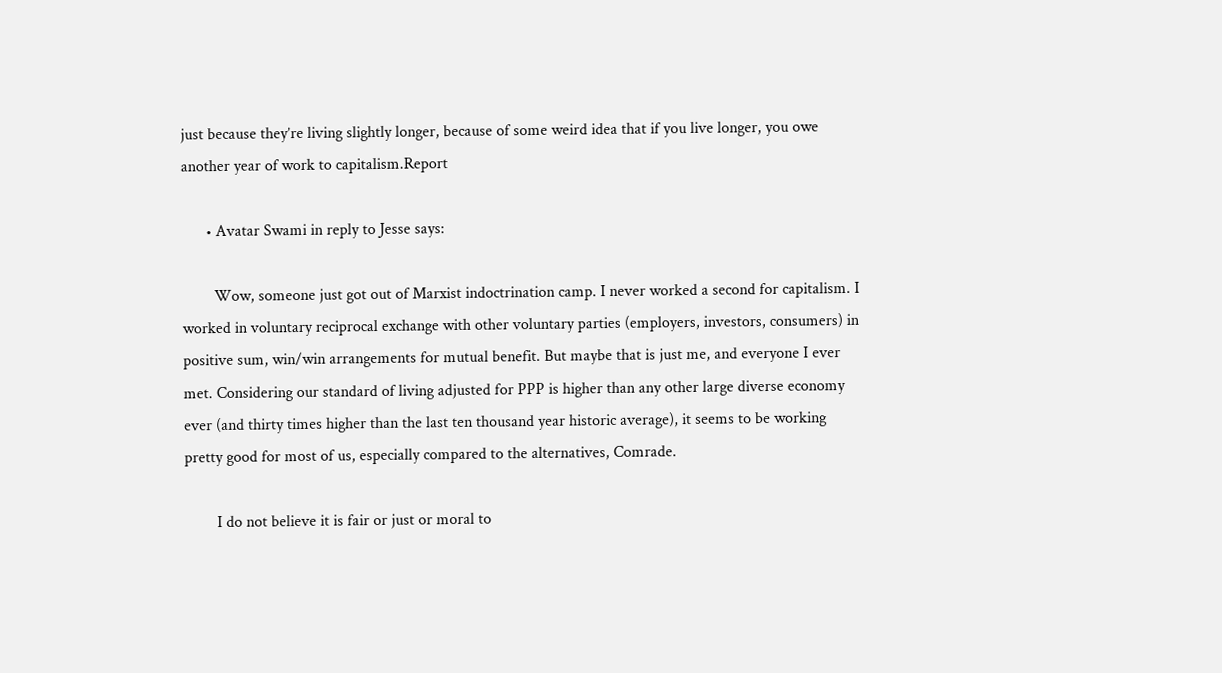just because they’re living slightly longer, because of some weird idea that if you live longer, you owe another year of work to capitalism.Report

      • Avatar Swami in reply to Jesse says:

        Wow, someone just got out of Marxist indoctrination camp. I never worked a second for capitalism. I worked in voluntary reciprocal exchange with other voluntary parties (employers, investors, consumers) in positive sum, win/win arrangements for mutual benefit. But maybe that is just me, and everyone I ever met. Considering our standard of living adjusted for PPP is higher than any other large diverse economy ever (and thirty times higher than the last ten thousand year historic average), it seems to be working pretty good for most of us, especially compared to the alternatives, Comrade.

        I do not believe it is fair or just or moral to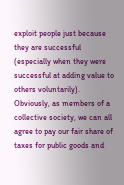exploit people just because they are successful (especially when they were successful at adding value to others voluntarily). Obviously, as members of a collective society, we can all agree to pay our fair share of taxes for public goods and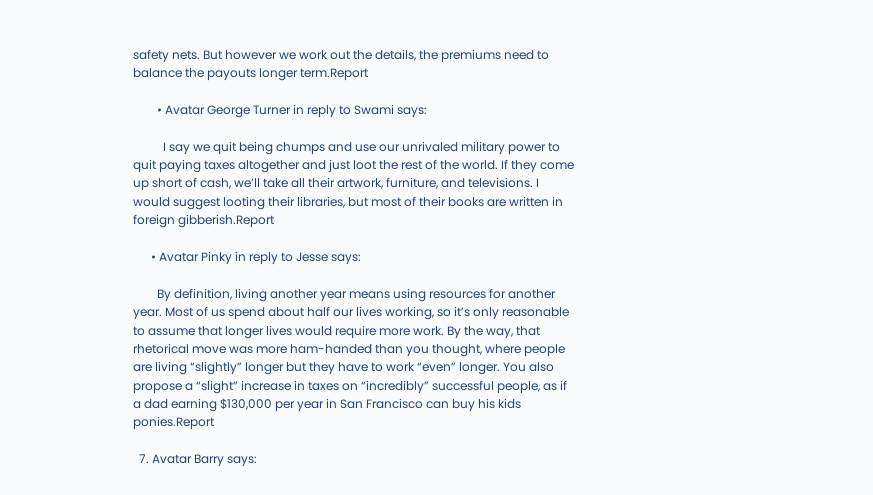safety nets. But however we work out the details, the premiums need to balance the payouts longer term.Report

        • Avatar George Turner in reply to Swami says:

          I say we quit being chumps and use our unrivaled military power to quit paying taxes altogether and just loot the rest of the world. If they come up short of cash, we’ll take all their artwork, furniture, and televisions. I would suggest looting their libraries, but most of their books are written in foreign gibberish.Report

      • Avatar Pinky in reply to Jesse says:

        By definition, living another year means using resources for another year. Most of us spend about half our lives working, so it’s only reasonable to assume that longer lives would require more work. By the way, that rhetorical move was more ham-handed than you thought, where people are living “slightly” longer but they have to work “even” longer. You also propose a “slight” increase in taxes on “incredibly” successful people, as if a dad earning $130,000 per year in San Francisco can buy his kids ponies.Report

  7. Avatar Barry says: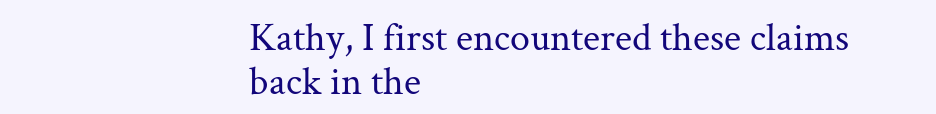Kathy, I first encountered these claims back in the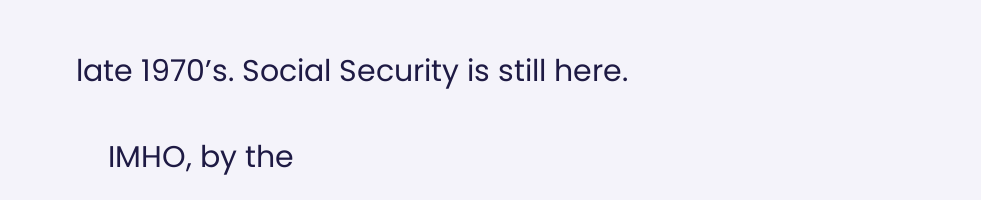late 1970’s. Social Security is still here.

    IMHO, by the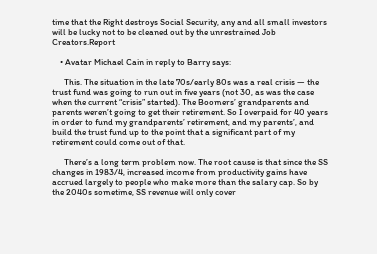time that the Right destroys Social Security, any and all small investors will be lucky not to be cleaned out by the unrestrained Job Creators.Report

    • Avatar Michael Cain in reply to Barry says:

      This. The situation in the late 70s/early 80s was a real crisis — the trust fund was going to run out in five years (not 30, as was the case when the current “crisis” started). The Boomers’ grandparents and parents weren’t going to get their retirement. So I overpaid for 40 years in order to fund my grandparents’ retirement, and my parents’, and build the trust fund up to the point that a significant part of my retirement could come out of that.

      There’s a long term problem now. The root cause is that since the SS changes in 1983/4, increased income from productivity gains have accrued largely to people who make more than the salary cap. So by the 2040s sometime, SS revenue will only cover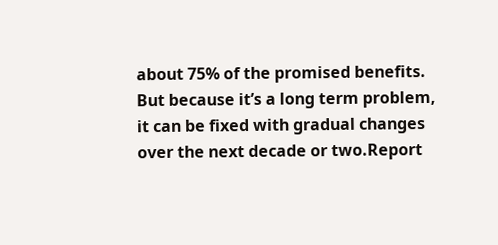about 75% of the promised benefits. But because it’s a long term problem, it can be fixed with gradual changes over the next decade or two.Report